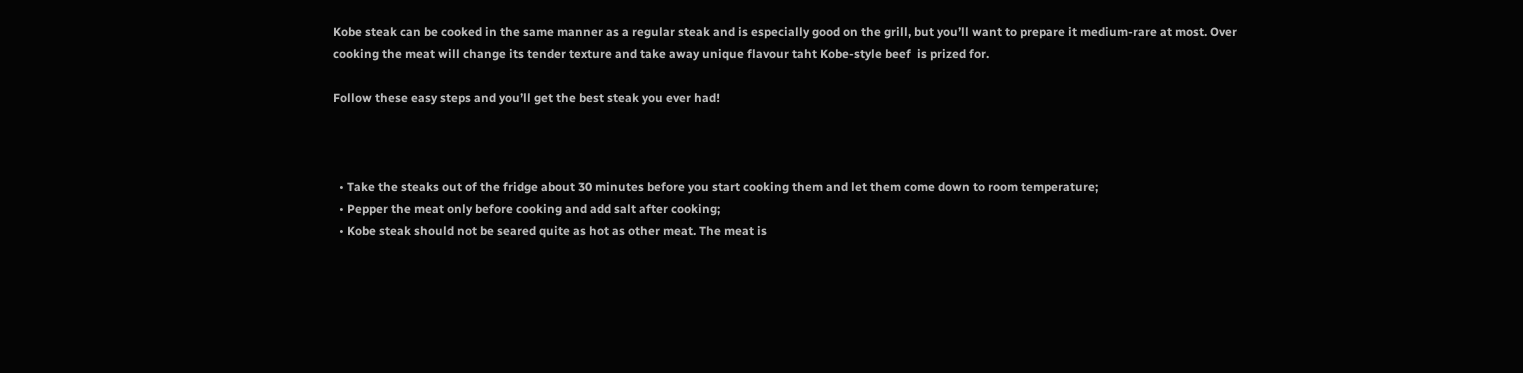Kobe steak can be cooked in the same manner as a regular steak and is especially good on the grill, but you’ll want to prepare it medium-rare at most. Over cooking the meat will change its tender texture and take away unique flavour taht Kobe-style beef  is prized for.

Follow these easy steps and you’ll get the best steak you ever had!



  • Take the steaks out of the fridge about 30 minutes before you start cooking them and let them come down to room temperature;
  • Pepper the meat only before cooking and add salt after cooking;
  • Kobe steak should not be seared quite as hot as other meat. The meat is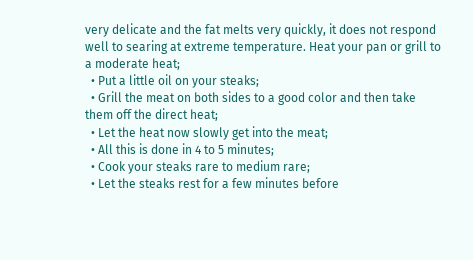very delicate and the fat melts very quickly, it does not respond well to searing at extreme temperature. Heat your pan or grill to a moderate heat;
  • Put a little oil on your steaks;
  • Grill the meat on both sides to a good color and then take them off the direct heat;
  • Let the heat now slowly get into the meat;
  • All this is done in 4 to 5 minutes;
  • Cook your steaks rare to medium rare;
  • Let the steaks rest for a few minutes before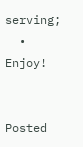serving;
  • Enjoy!


Posted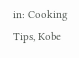in: Cooking Tips, Kobe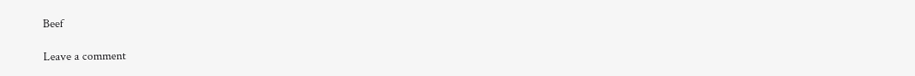Beef

Leave a comment